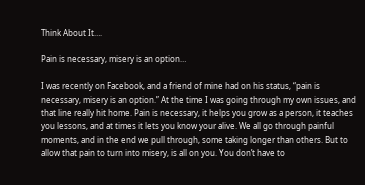Think About It….

Pain is necessary, misery is an option…

I was recently on Facebook, and a friend of mine had on his status, “pain is necessary, misery is an option.” At the time I was going through my own issues, and that line really hit home. Pain is necessary, it helps you grow as a person, it teaches you lessons, and at times it lets you know your alive. We all go through painful moments, and in the end we pull through, some taking longer than others. But to allow that pain to turn into misery, is all on you. You don’t have to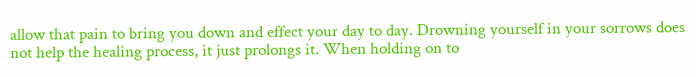allow that pain to bring you down and effect your day to day. Drowning yourself in your sorrows does not help the healing process, it just prolongs it. When holding on to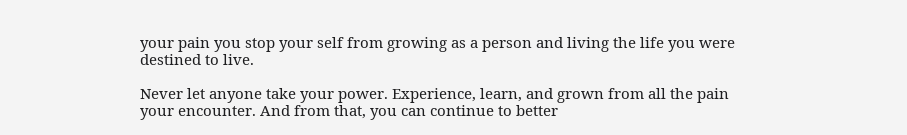your pain you stop your self from growing as a person and living the life you were destined to live.

Never let anyone take your power. Experience, learn, and grown from all the pain your encounter. And from that, you can continue to better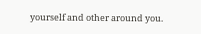yourself and other around you.